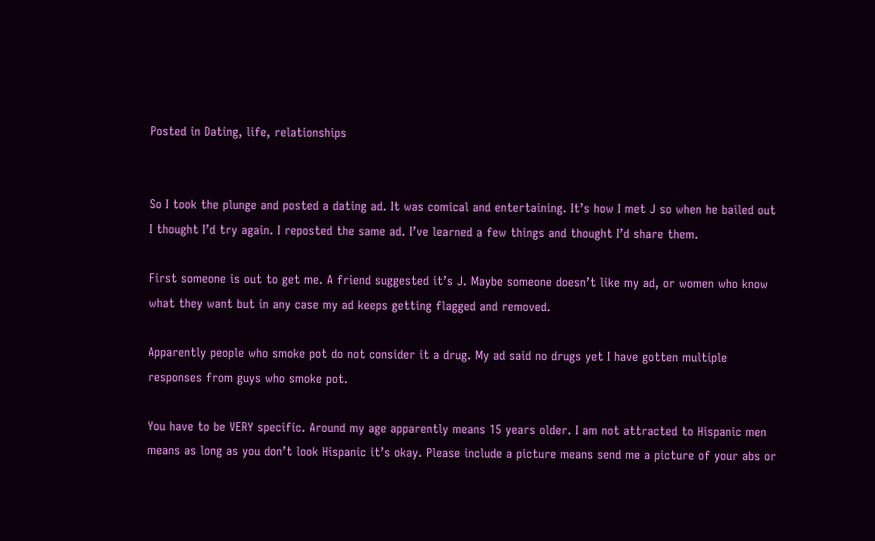Posted in Dating, life, relationships


So I took the plunge and posted a dating ad. It was comical and entertaining. It’s how I met J so when he bailed out I thought I’d try again. I reposted the same ad. I’ve learned a few things and thought I’d share them.

First someone is out to get me. A friend suggested it’s J. Maybe someone doesn’t like my ad, or women who know what they want but in any case my ad keeps getting flagged and removed.

Apparently people who smoke pot do not consider it a drug. My ad said no drugs yet I have gotten multiple responses from guys who smoke pot.

You have to be VERY specific. Around my age apparently means 15 years older. I am not attracted to Hispanic men means as long as you don’t look Hispanic it’s okay. Please include a picture means send me a picture of your abs or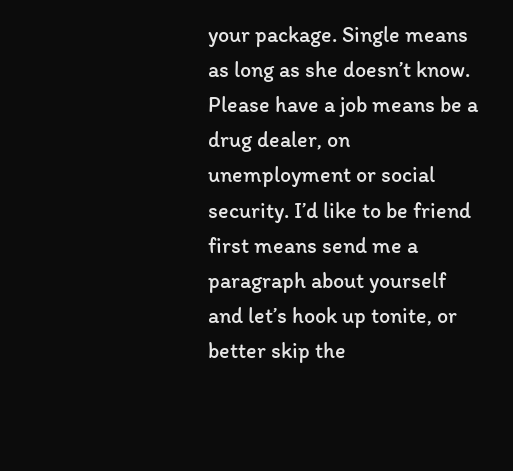your package. Single means as long as she doesn’t know. Please have a job means be a drug dealer, on unemployment or social security. I’d like to be friend first means send me a paragraph about yourself and let’s hook up tonite, or better skip the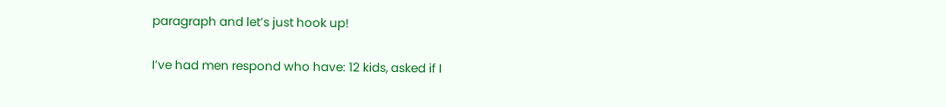paragraph and let’s just hook up!

I’ve had men respond who have: 12 kids, asked if I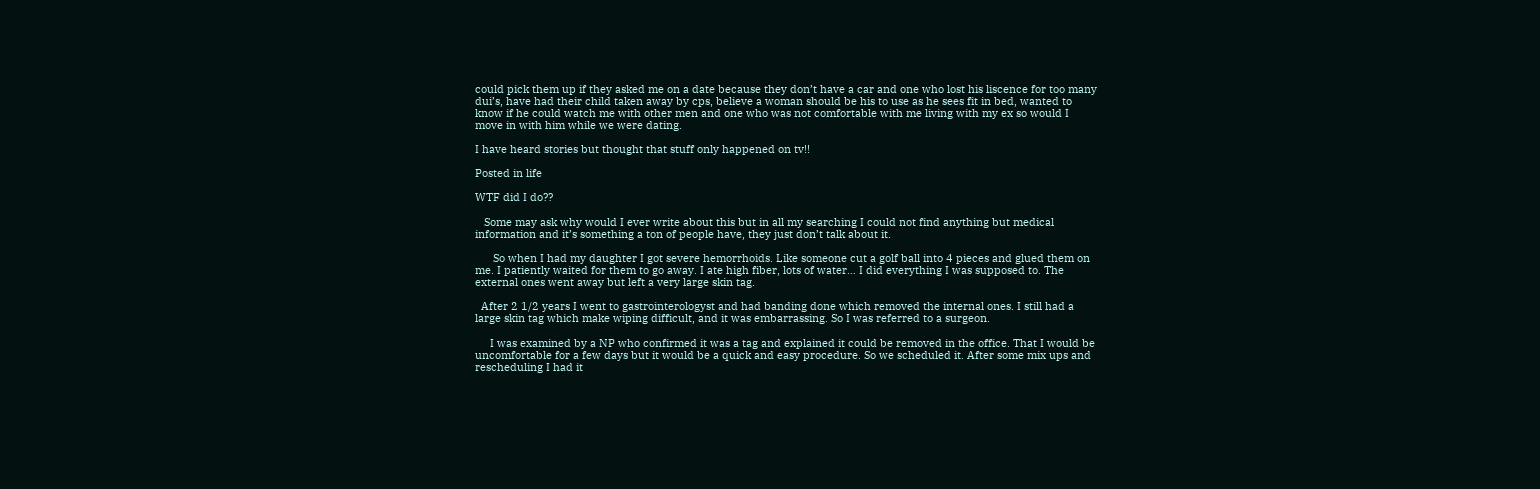could pick them up if they asked me on a date because they don’t have a car and one who lost his liscence for too many dui’s, have had their child taken away by cps, believe a woman should be his to use as he sees fit in bed, wanted to know if he could watch me with other men and one who was not comfortable with me living with my ex so would I move in with him while we were dating.

I have heard stories but thought that stuff only happened on tv!!

Posted in life

WTF did I do??

   Some may ask why would I ever write about this but in all my searching I could not find anything but medical information and it’s something a ton of people have, they just don’t talk about it.

      So when I had my daughter I got severe hemorrhoids. Like someone cut a golf ball into 4 pieces and glued them on me. I patiently waited for them to go away. I ate high fiber, lots of water… I did everything I was supposed to. The external ones went away but left a very large skin tag.

  After 2 1/2 years I went to gastrointerologyst and had banding done which removed the internal ones. I still had a large skin tag which make wiping difficult, and it was embarrassing. So I was referred to a surgeon.

     I was examined by a NP who confirmed it was a tag and explained it could be removed in the office. That I would be uncomfortable for a few days but it would be a quick and easy procedure. So we scheduled it. After some mix ups and rescheduling I had it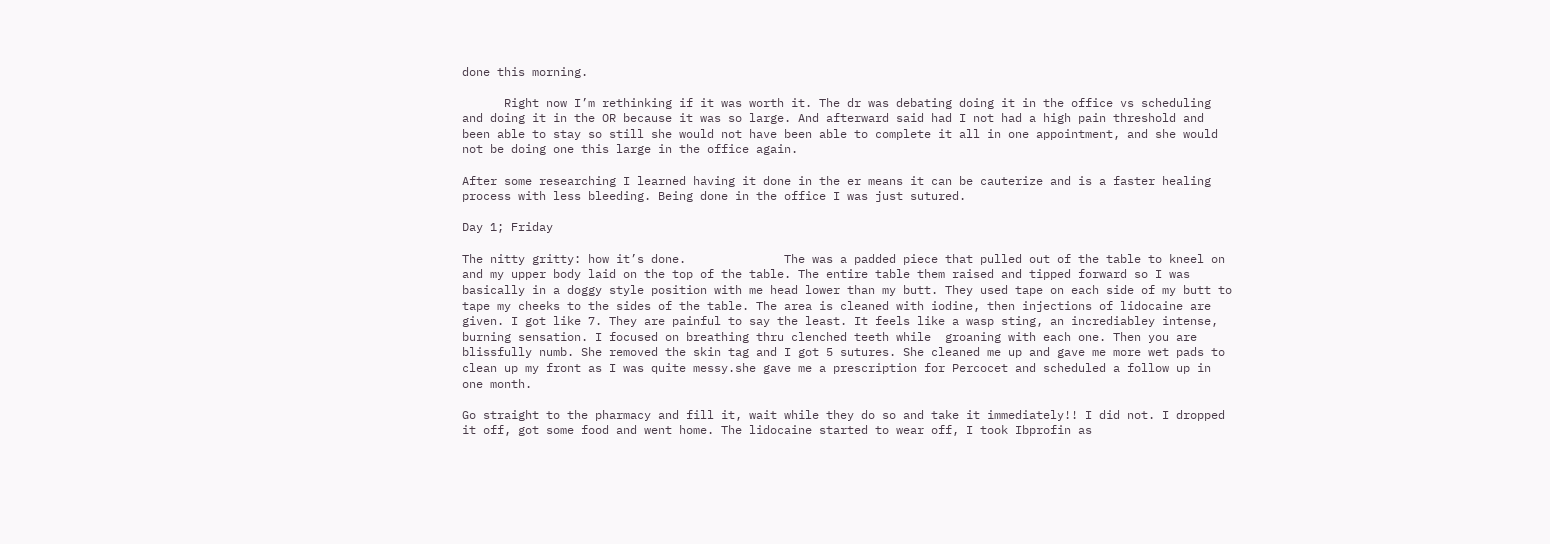done this morning.

      Right now I’m rethinking if it was worth it. The dr was debating doing it in the office vs scheduling and doing it in the OR because it was so large. And afterward said had I not had a high pain threshold and been able to stay so still she would not have been able to complete it all in one appointment, and she would not be doing one this large in the office again.

After some researching I learned having it done in the er means it can be cauterize and is a faster healing process with less bleeding. Being done in the office I was just sutured.

Day 1; Friday

The nitty gritty: how it’s done.              The was a padded piece that pulled out of the table to kneel on and my upper body laid on the top of the table. The entire table them raised and tipped forward so I was basically in a doggy style position with me head lower than my butt. They used tape on each side of my butt to tape my cheeks to the sides of the table. The area is cleaned with iodine, then injections of lidocaine are given. I got like 7. They are painful to say the least. It feels like a wasp sting, an incrediabley intense, burning sensation. I focused on breathing thru clenched teeth while  groaning with each one. Then you are blissfully numb. She removed the skin tag and I got 5 sutures. She cleaned me up and gave me more wet pads to clean up my front as I was quite messy.she gave me a prescription for Percocet and scheduled a follow up in one month.

Go straight to the pharmacy and fill it, wait while they do so and take it immediately!! I did not. I dropped it off, got some food and went home. The lidocaine started to wear off, I took Ibprofin as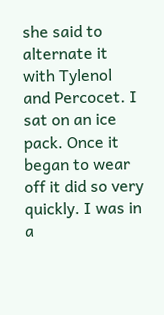she said to alternate it with Tylenol and Percocet. I sat on an ice pack. Once it began to wear off it did so very quickly. I was in a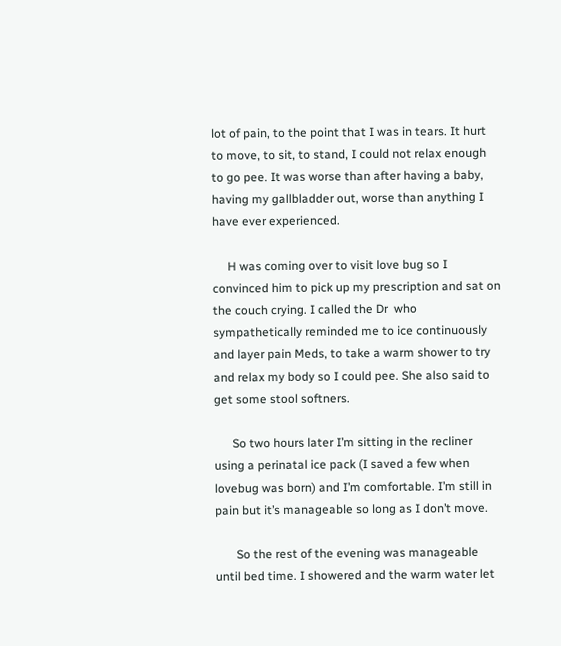lot of pain, to the point that I was in tears. It hurt to move, to sit, to stand, I could not relax enough to go pee. It was worse than after having a baby, having my gallbladder out, worse than anything I have ever experienced.

     H was coming over to visit love bug so I convinced him to pick up my prescription and sat on the couch crying. I called the Dr  who sympathetically reminded me to ice continuously and layer pain Meds, to take a warm shower to try and relax my body so I could pee. She also said to get some stool softners.

      So two hours later I’m sitting in the recliner using a perinatal ice pack (I saved a few when lovebug was born) and I’m comfortable. I’m still in pain but it’s manageable so long as I don’t move.

       So the rest of the evening was manageable until bed time. I showered and the warm water let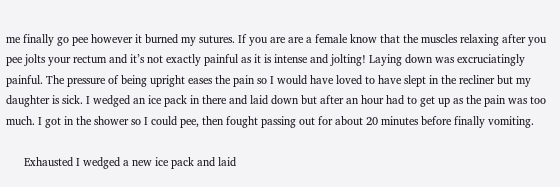me finally go pee however it burned my sutures. If you are are a female know that the muscles relaxing after you pee jolts your rectum and it’s not exactly painful as it is intense and jolting! Laying down was excruciatingly painful. The pressure of being upright eases the pain so I would have loved to have slept in the recliner but my daughter is sick. I wedged an ice pack in there and laid down but after an hour had to get up as the pain was too much. I got in the shower so I could pee, then fought passing out for about 20 minutes before finally vomiting.

      Exhausted I wedged a new ice pack and laid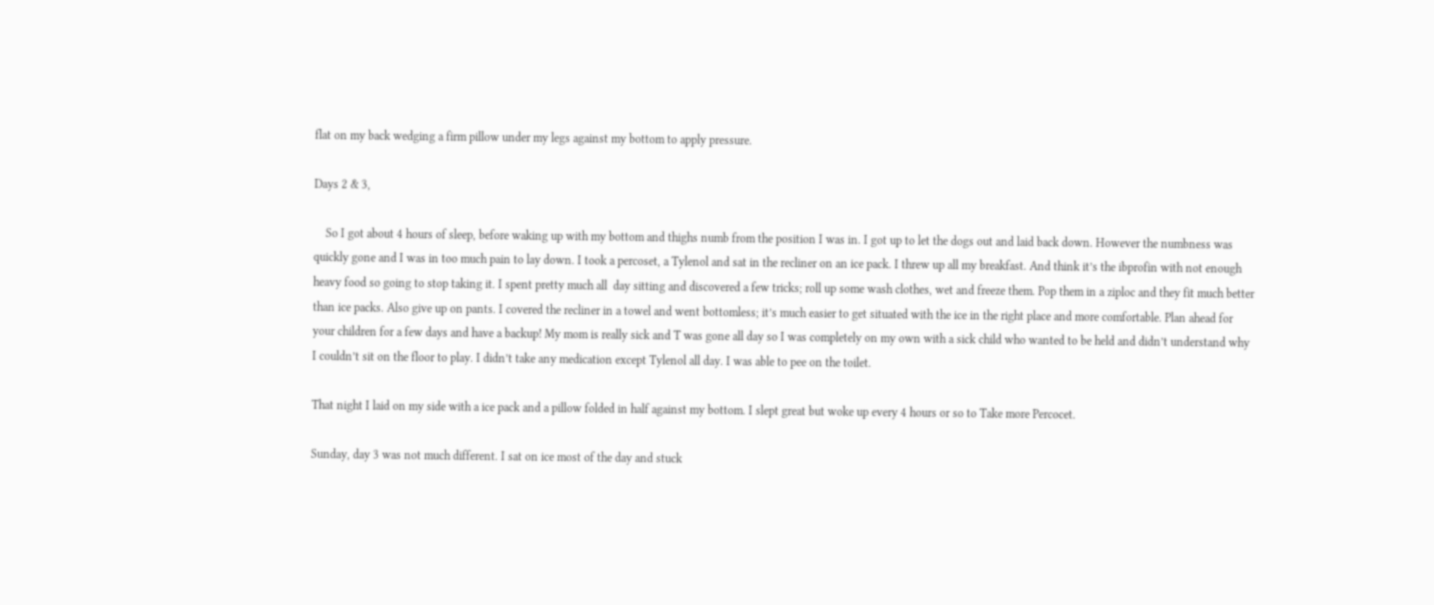flat on my back wedging a firm pillow under my legs against my bottom to apply pressure.

Days 2 & 3,

    So I got about 4 hours of sleep, before waking up with my bottom and thighs numb from the position I was in. I got up to let the dogs out and laid back down. However the numbness was quickly gone and I was in too much pain to lay down. I took a percoset, a Tylenol and sat in the recliner on an ice pack. I threw up all my breakfast. And think it’s the ibprofin with not enough heavy food so going to stop taking it. I spent pretty much all  day sitting and discovered a few tricks; roll up some wash clothes, wet and freeze them. Pop them in a ziploc and they fit much better than ice packs. Also give up on pants. I covered the recliner in a towel and went bottomless; it’s much easier to get situated with the ice in the right place and more comfortable. Plan ahead for your children for a few days and have a backup! My mom is really sick and T was gone all day so I was completely on my own with a sick child who wanted to be held and didn’t understand why I couldn’t sit on the floor to play. I didn’t take any medication except Tylenol all day. I was able to pee on the toilet.

That night I laid on my side with a ice pack and a pillow folded in half against my bottom. I slept great but woke up every 4 hours or so to Take more Percocet.

Sunday, day 3 was not much different. I sat on ice most of the day and stuck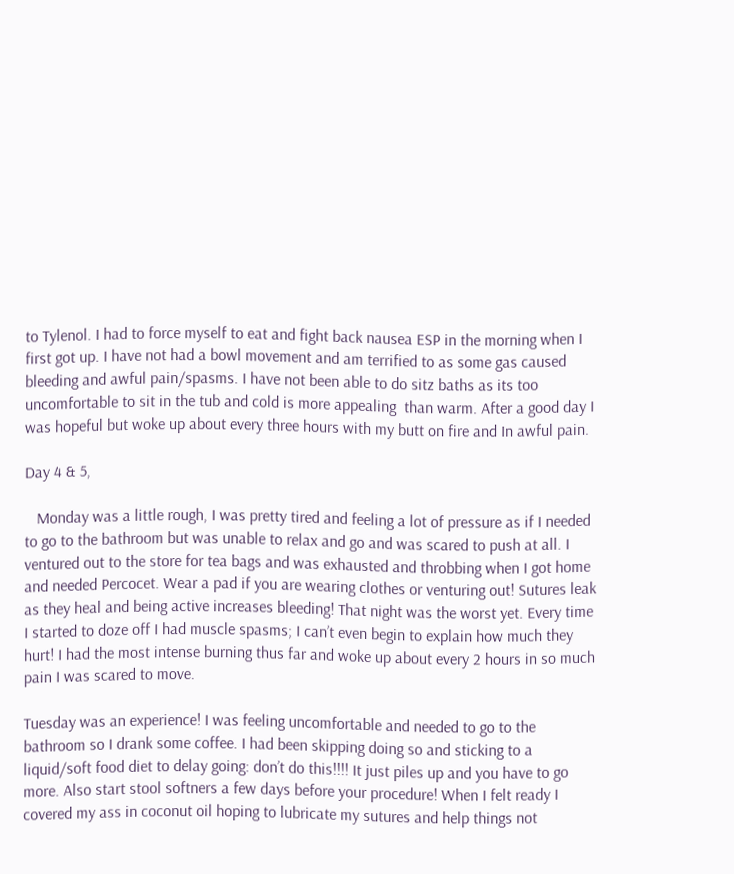to Tylenol. I had to force myself to eat and fight back nausea ESP in the morning when I first got up. I have not had a bowl movement and am terrified to as some gas caused bleeding and awful pain/spasms. I have not been able to do sitz baths as its too uncomfortable to sit in the tub and cold is more appealing  than warm. After a good day I was hopeful but woke up about every three hours with my butt on fire and In awful pain.

Day 4 & 5,

   Monday was a little rough, I was pretty tired and feeling a lot of pressure as if I needed to go to the bathroom but was unable to relax and go and was scared to push at all. I ventured out to the store for tea bags and was exhausted and throbbing when I got home and needed Percocet. Wear a pad if you are wearing clothes or venturing out! Sutures leak as they heal and being active increases bleeding! That night was the worst yet. Every time I started to doze off I had muscle spasms; I can’t even begin to explain how much they hurt! I had the most intense burning thus far and woke up about every 2 hours in so much pain I was scared to move.

Tuesday was an experience! I was feeling uncomfortable and needed to go to the bathroom so I drank some coffee. I had been skipping doing so and sticking to a liquid/soft food diet to delay going: don’t do this!!!! It just piles up and you have to go more. Also start stool softners a few days before your procedure! When I felt ready I covered my ass in coconut oil hoping to lubricate my sutures and help things not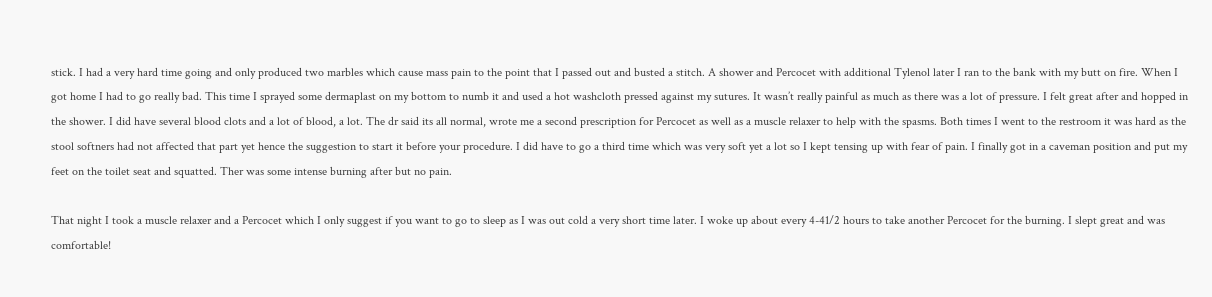stick. I had a very hard time going and only produced two marbles which cause mass pain to the point that I passed out and busted a stitch. A shower and Percocet with additional Tylenol later I ran to the bank with my butt on fire. When I got home I had to go really bad. This time I sprayed some dermaplast on my bottom to numb it and used a hot washcloth pressed against my sutures. It wasn’t really painful as much as there was a lot of pressure. I felt great after and hopped in the shower. I did have several blood clots and a lot of blood, a lot. The dr said its all normal, wrote me a second prescription for Percocet as well as a muscle relaxer to help with the spasms. Both times I went to the restroom it was hard as the stool softners had not affected that part yet hence the suggestion to start it before your procedure. I did have to go a third time which was very soft yet a lot so I kept tensing up with fear of pain. I finally got in a caveman position and put my feet on the toilet seat and squatted. Ther was some intense burning after but no pain.

That night I took a muscle relaxer and a Percocet which I only suggest if you want to go to sleep as I was out cold a very short time later. I woke up about every 4-41/2 hours to take another Percocet for the burning. I slept great and was comfortable!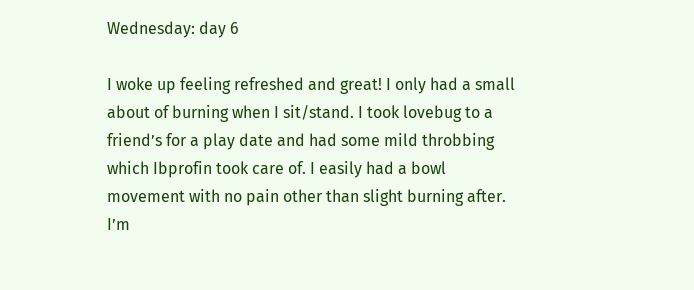Wednesday: day 6

I woke up feeling refreshed and great! I only had a small about of burning when I sit/stand. I took lovebug to a friend’s for a play date and had some mild throbbing which Ibprofin took care of. I easily had a bowl movement with no pain other than slight burning after. I’m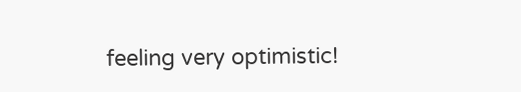feeling very optimistic!